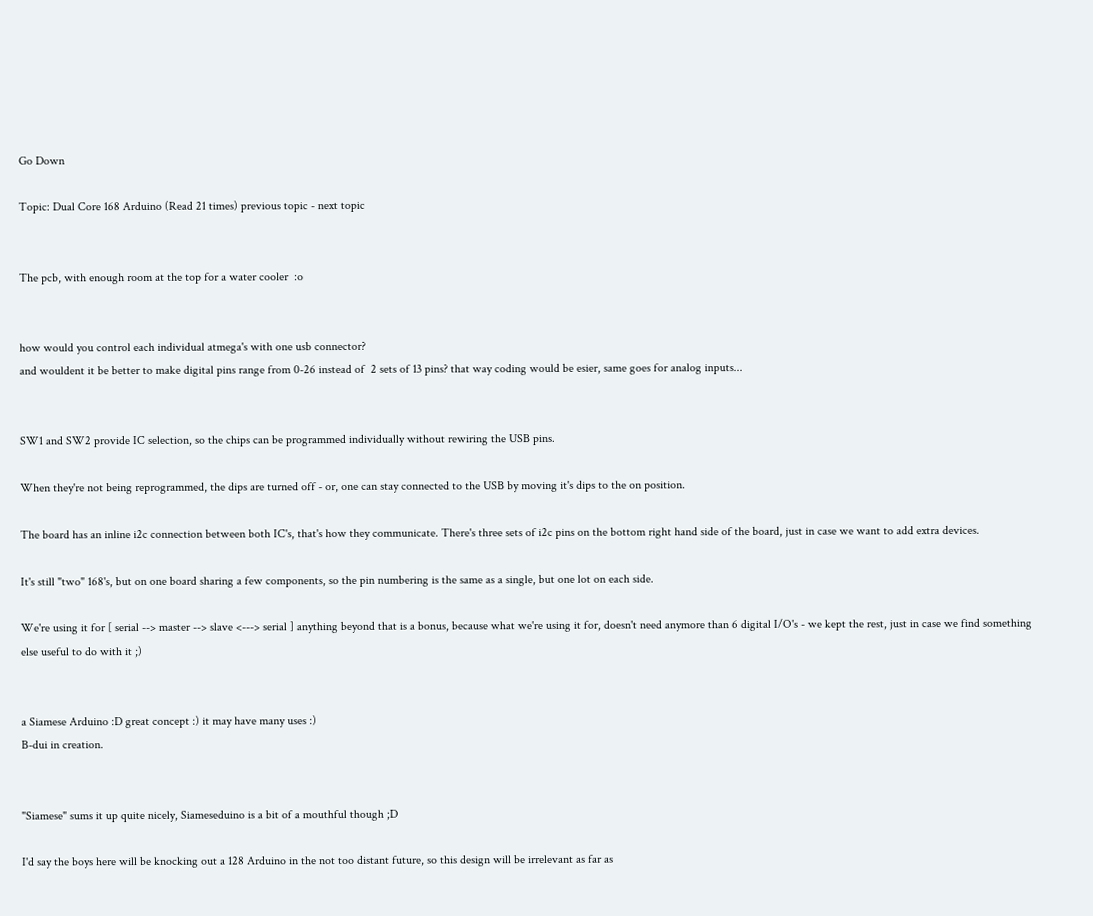Go Down

Topic: Dual Core 168 Arduino (Read 21 times) previous topic - next topic


The pcb, with enough room at the top for a water cooler  :o


how would you control each individual atmega's with one usb connector?
and wouldent it be better to make digital pins range from 0-26 instead of  2 sets of 13 pins? that way coding would be esier, same goes for analog inputs...


SW1 and SW2 provide IC selection, so the chips can be programmed individually without rewiring the USB pins.

When they're not being reprogrammed, the dips are turned off - or, one can stay connected to the USB by moving it's dips to the on position.

The board has an inline i2c connection between both IC's, that's how they communicate. There's three sets of i2c pins on the bottom right hand side of the board, just in case we want to add extra devices.

It's still "two" 168's, but on one board sharing a few components, so the pin numbering is the same as a single, but one lot on each side.

We're using it for [ serial --> master --> slave <---> serial ] anything beyond that is a bonus, because what we're using it for, doesn't need anymore than 6 digital I/O's - we kept the rest, just in case we find something else useful to do with it ;)


a Siamese Arduino :D great concept :) it may have many uses :)
B-dui in creation.


"Siamese" sums it up quite nicely, Siameseduino is a bit of a mouthful though ;D

I'd say the boys here will be knocking out a 128 Arduino in the not too distant future, so this design will be irrelevant as far as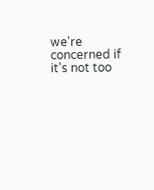we're concerned if it's not too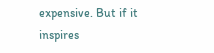expensive. But if it inspires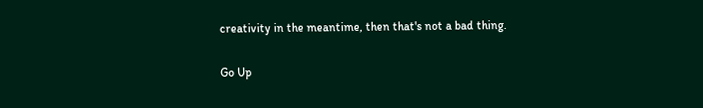creativity in the meantime, then that's not a bad thing.

Go Up